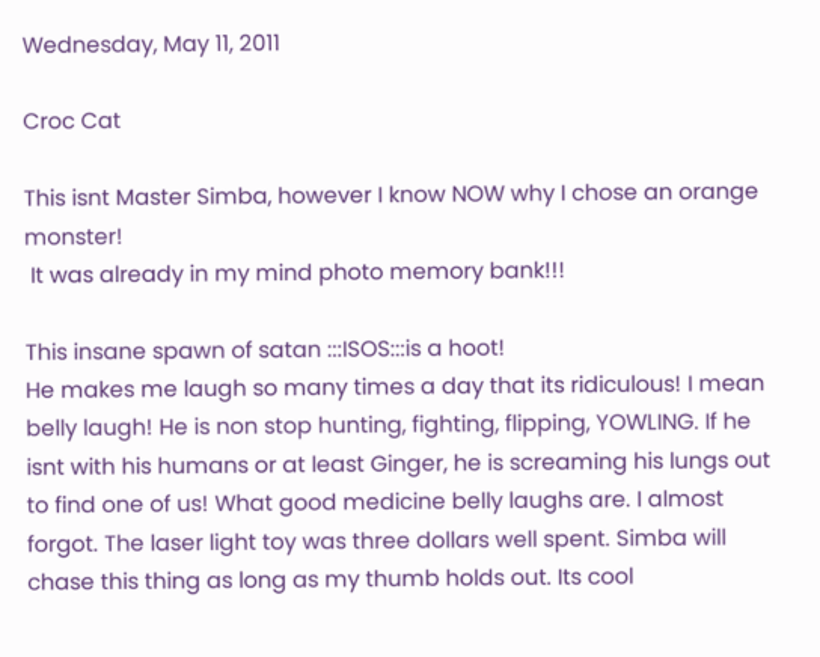Wednesday, May 11, 2011

Croc Cat

This isnt Master Simba, however I know NOW why I chose an orange monster!
 It was already in my mind photo memory bank!!!

This insane spawn of satan :::ISOS:::is a hoot!
He makes me laugh so many times a day that its ridiculous! I mean belly laugh! He is non stop hunting, fighting, flipping, YOWLING. If he isnt with his humans or at least Ginger, he is screaming his lungs out to find one of us! What good medicine belly laughs are. I almost forgot. The laser light toy was three dollars well spent. Simba will chase this thing as long as my thumb holds out. Its cool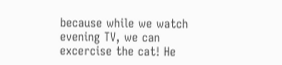because while we watch evening TV, we can excercise the cat! He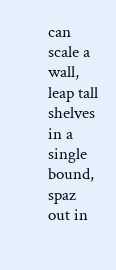can scale a wall, leap tall shelves in a single bound, spaz out in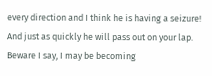every direction and I think he is having a seizure! And just as quickly he will pass out on your lap. Beware I say, I may be becoming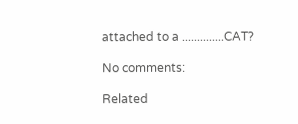attached to a ..............CAT?

No comments:

Related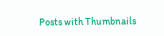Posts with Thumbnails